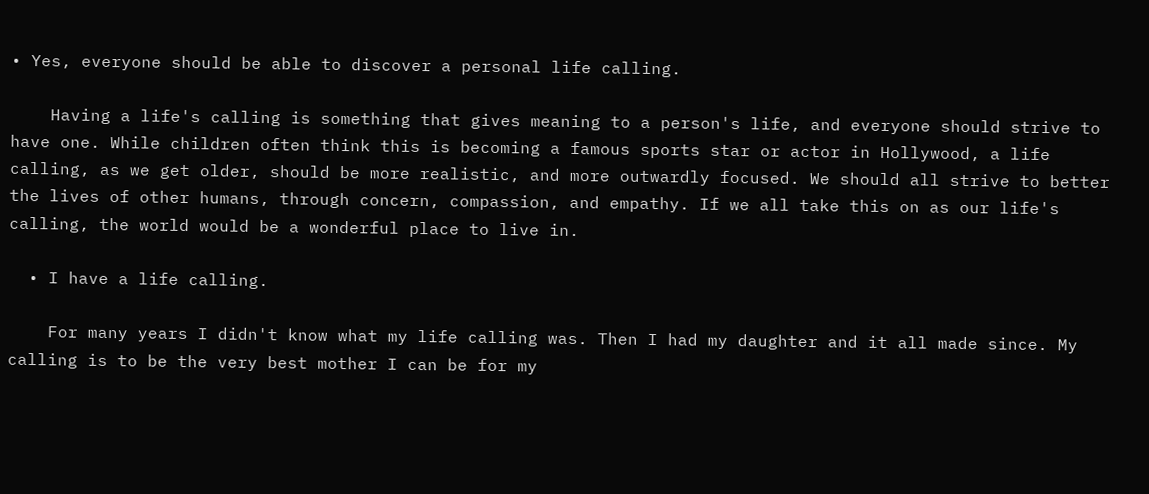• Yes, everyone should be able to discover a personal life calling.

    Having a life's calling is something that gives meaning to a person's life, and everyone should strive to have one. While children often think this is becoming a famous sports star or actor in Hollywood, a life calling, as we get older, should be more realistic, and more outwardly focused. We should all strive to better the lives of other humans, through concern, compassion, and empathy. If we all take this on as our life's calling, the world would be a wonderful place to live in.

  • I have a life calling.

    For many years I didn't know what my life calling was. Then I had my daughter and it all made since. My calling is to be the very best mother I can be for my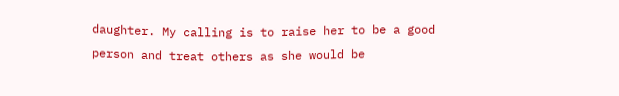daughter. My calling is to raise her to be a good person and treat others as she would be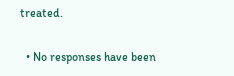treated.

  • No responses have been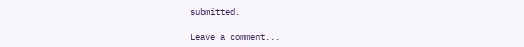submitted.

Leave a comment...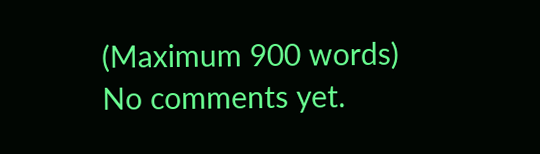(Maximum 900 words)
No comments yet.